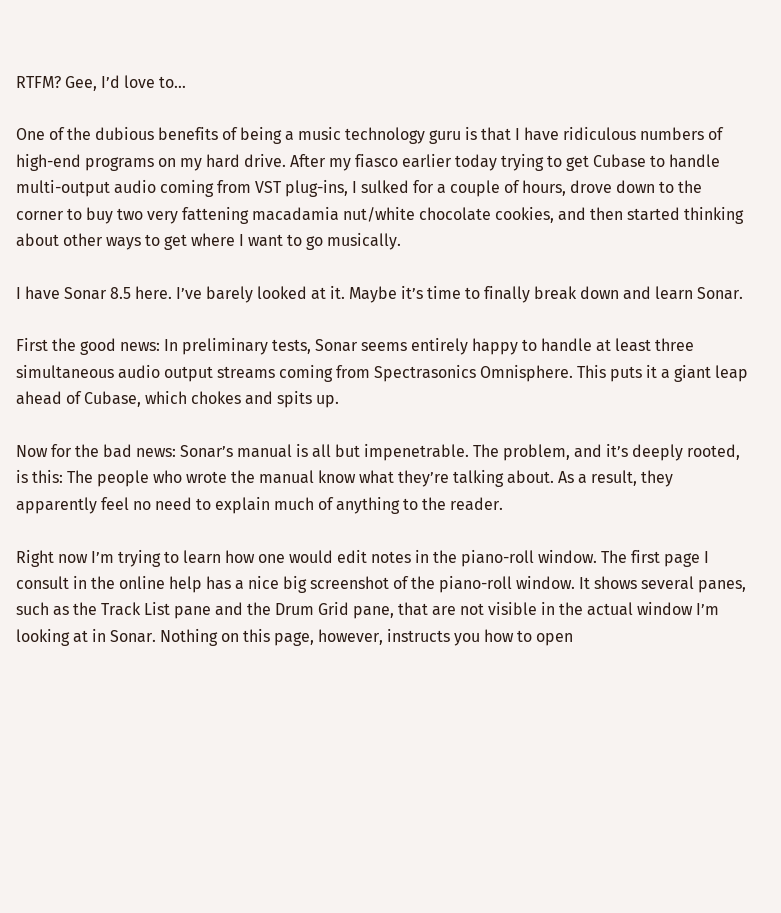RTFM? Gee, I’d love to…

One of the dubious benefits of being a music technology guru is that I have ridiculous numbers of high-end programs on my hard drive. After my fiasco earlier today trying to get Cubase to handle multi-output audio coming from VST plug-ins, I sulked for a couple of hours, drove down to the corner to buy two very fattening macadamia nut/white chocolate cookies, and then started thinking about other ways to get where I want to go musically.

I have Sonar 8.5 here. I’ve barely looked at it. Maybe it’s time to finally break down and learn Sonar.

First the good news: In preliminary tests, Sonar seems entirely happy to handle at least three simultaneous audio output streams coming from Spectrasonics Omnisphere. This puts it a giant leap ahead of Cubase, which chokes and spits up.

Now for the bad news: Sonar’s manual is all but impenetrable. The problem, and it’s deeply rooted, is this: The people who wrote the manual know what they’re talking about. As a result, they apparently feel no need to explain much of anything to the reader.

Right now I’m trying to learn how one would edit notes in the piano-roll window. The first page I consult in the online help has a nice big screenshot of the piano-roll window. It shows several panes, such as the Track List pane and the Drum Grid pane, that are not visible in the actual window I’m looking at in Sonar. Nothing on this page, however, instructs you how to open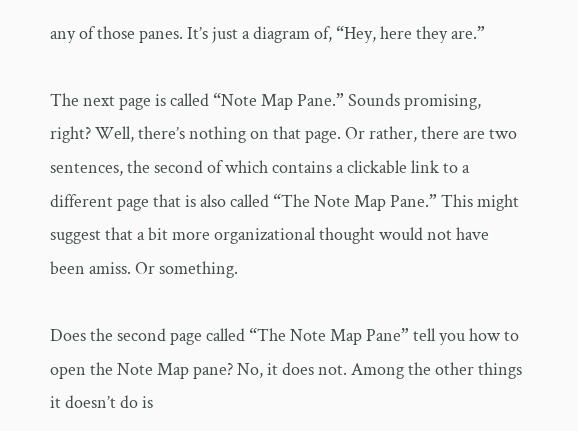any of those panes. It’s just a diagram of, “Hey, here they are.”

The next page is called “Note Map Pane.” Sounds promising, right? Well, there’s nothing on that page. Or rather, there are two sentences, the second of which contains a clickable link to a different page that is also called “The Note Map Pane.” This might suggest that a bit more organizational thought would not have been amiss. Or something.

Does the second page called “The Note Map Pane” tell you how to open the Note Map pane? No, it does not. Among the other things it doesn’t do is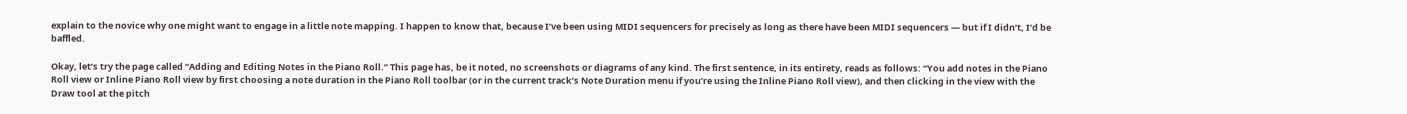explain to the novice why one might want to engage in a little note mapping. I happen to know that, because I’ve been using MIDI sequencers for precisely as long as there have been MIDI sequencers — but if I didn’t, I’d be baffled.

Okay, let’s try the page called “Adding and Editing Notes in the Piano Roll.” This page has, be it noted, no screenshots or diagrams of any kind. The first sentence, in its entirety, reads as follows: “You add notes in the Piano Roll view or Inline Piano Roll view by first choosing a note duration in the Piano Roll toolbar (or in the current track’s Note Duration menu if you’re using the Inline Piano Roll view), and then clicking in the view with the Draw tool at the pitch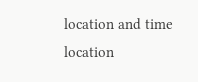location and time location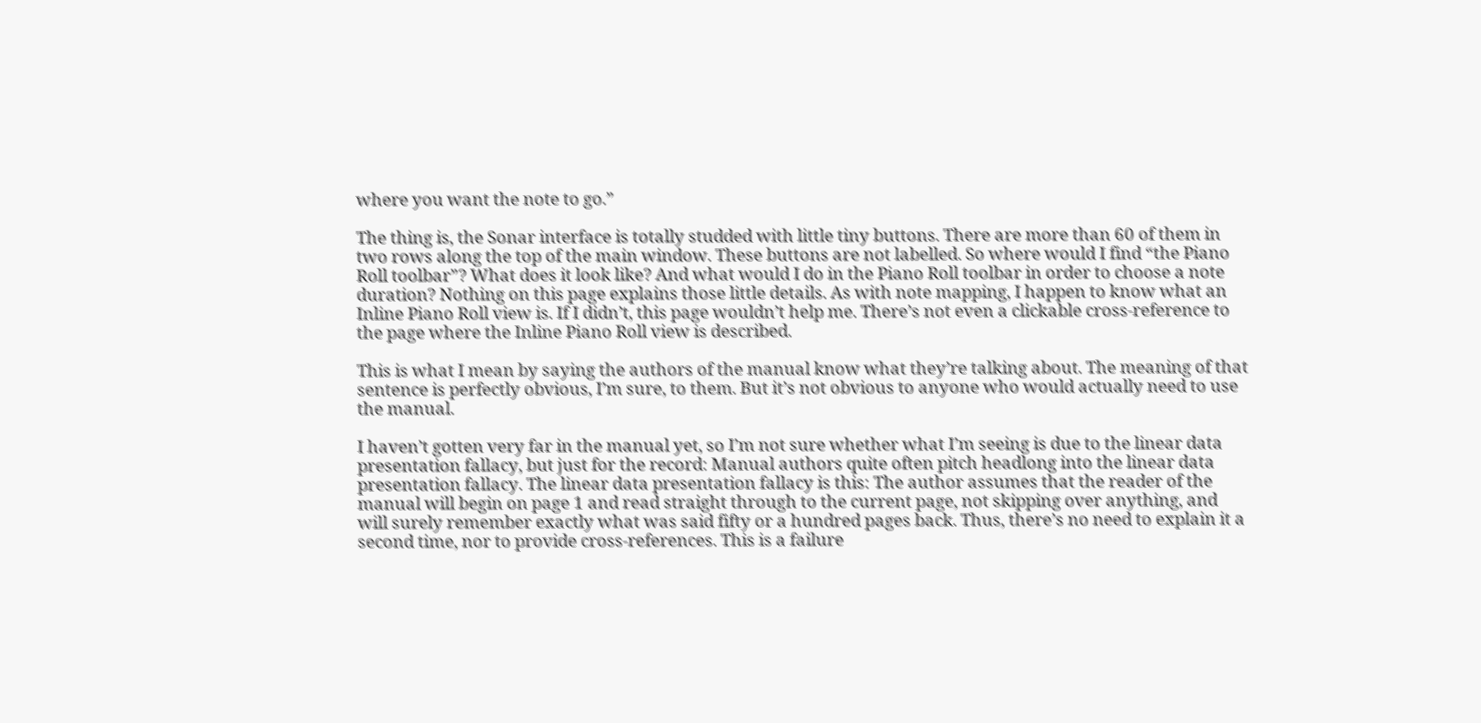where you want the note to go.”

The thing is, the Sonar interface is totally studded with little tiny buttons. There are more than 60 of them in two rows along the top of the main window. These buttons are not labelled. So where would I find “the Piano Roll toolbar”? What does it look like? And what would I do in the Piano Roll toolbar in order to choose a note duration? Nothing on this page explains those little details. As with note mapping, I happen to know what an Inline Piano Roll view is. If I didn’t, this page wouldn’t help me. There’s not even a clickable cross-reference to the page where the Inline Piano Roll view is described.

This is what I mean by saying the authors of the manual know what they’re talking about. The meaning of that sentence is perfectly obvious, I’m sure, to them. But it’s not obvious to anyone who would actually need to use the manual.

I haven’t gotten very far in the manual yet, so I’m not sure whether what I’m seeing is due to the linear data presentation fallacy, but just for the record: Manual authors quite often pitch headlong into the linear data presentation fallacy. The linear data presentation fallacy is this: The author assumes that the reader of the manual will begin on page 1 and read straight through to the current page, not skipping over anything, and will surely remember exactly what was said fifty or a hundred pages back. Thus, there’s no need to explain it a second time, nor to provide cross-references. This is a failure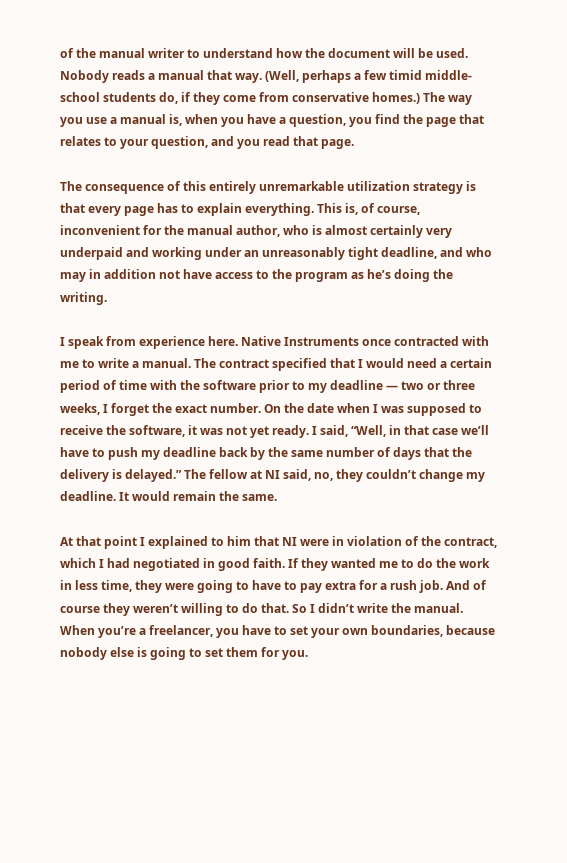of the manual writer to understand how the document will be used. Nobody reads a manual that way. (Well, perhaps a few timid middle-school students do, if they come from conservative homes.) The way you use a manual is, when you have a question, you find the page that relates to your question, and you read that page.

The consequence of this entirely unremarkable utilization strategy is that every page has to explain everything. This is, of course, inconvenient for the manual author, who is almost certainly very underpaid and working under an unreasonably tight deadline, and who may in addition not have access to the program as he’s doing the writing.

I speak from experience here. Native Instruments once contracted with me to write a manual. The contract specified that I would need a certain period of time with the software prior to my deadline — two or three weeks, I forget the exact number. On the date when I was supposed to receive the software, it was not yet ready. I said, “Well, in that case we’ll have to push my deadline back by the same number of days that the delivery is delayed.” The fellow at NI said, no, they couldn’t change my deadline. It would remain the same.

At that point I explained to him that NI were in violation of the contract, which I had negotiated in good faith. If they wanted me to do the work in less time, they were going to have to pay extra for a rush job. And of course they weren’t willing to do that. So I didn’t write the manual. When you’re a freelancer, you have to set your own boundaries, because nobody else is going to set them for you.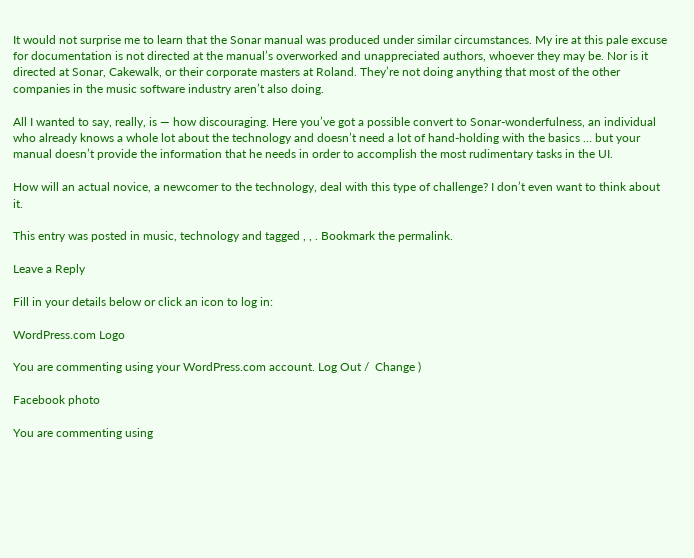It would not surprise me to learn that the Sonar manual was produced under similar circumstances. My ire at this pale excuse for documentation is not directed at the manual’s overworked and unappreciated authors, whoever they may be. Nor is it directed at Sonar, Cakewalk, or their corporate masters at Roland. They’re not doing anything that most of the other companies in the music software industry aren’t also doing.

All I wanted to say, really, is — how discouraging. Here you’ve got a possible convert to Sonar-wonderfulness, an individual who already knows a whole lot about the technology and doesn’t need a lot of hand-holding with the basics … but your manual doesn’t provide the information that he needs in order to accomplish the most rudimentary tasks in the UI.

How will an actual novice, a newcomer to the technology, deal with this type of challenge? I don’t even want to think about it.

This entry was posted in music, technology and tagged , , . Bookmark the permalink.

Leave a Reply

Fill in your details below or click an icon to log in:

WordPress.com Logo

You are commenting using your WordPress.com account. Log Out /  Change )

Facebook photo

You are commenting using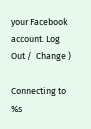your Facebook account. Log Out /  Change )

Connecting to %s